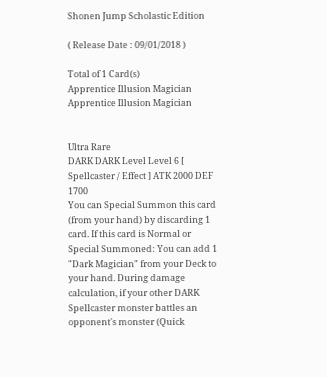Shonen Jump Scholastic Edition

( Release Date : 09/01/2018 )

Total of 1 Card(s)
Apprentice Illusion Magician
Apprentice Illusion Magician


Ultra Rare
DARK DARK Level Level 6 [ Spellcaster / Effect ] ATK 2000 DEF 1700
You can Special Summon this card (from your hand) by discarding 1 card. If this card is Normal or Special Summoned: You can add 1 "Dark Magician" from your Deck to your hand. During damage calculation, if your other DARK Spellcaster monster battles an opponent's monster (Quick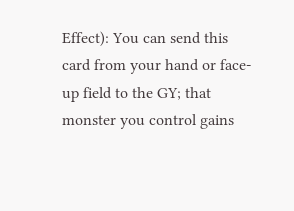Effect): You can send this card from your hand or face-up field to the GY; that monster you control gains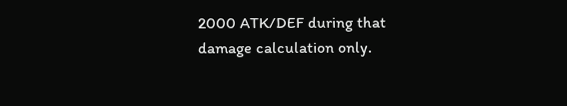2000 ATK/DEF during that damage calculation only.